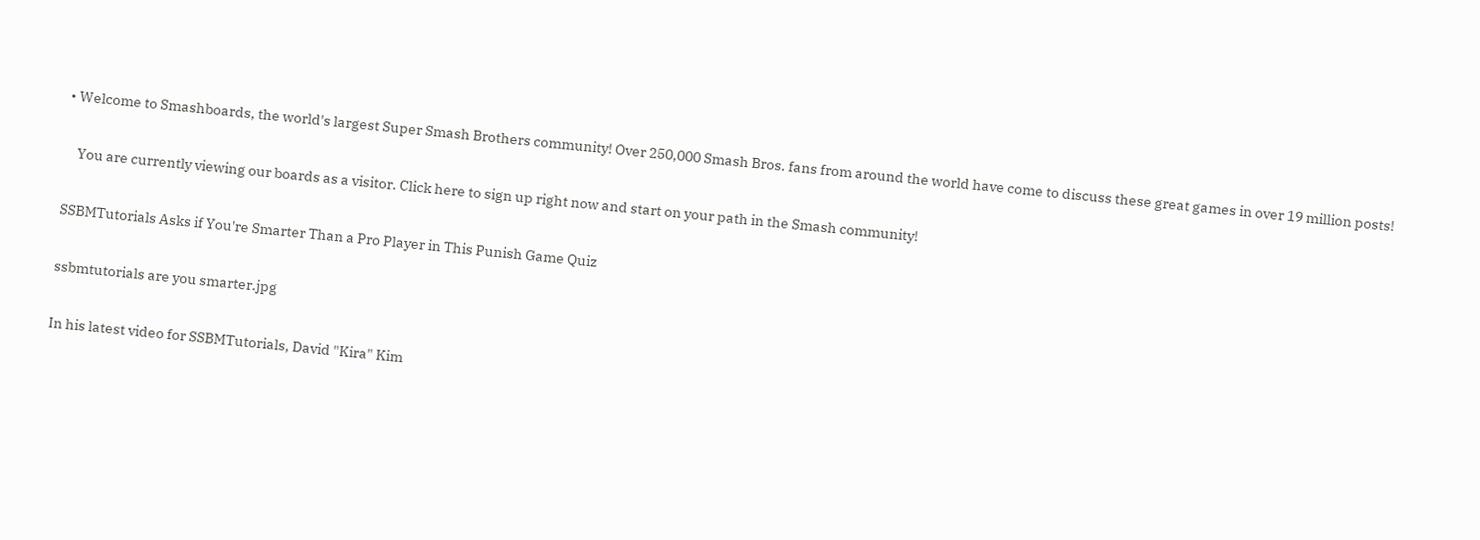• Welcome to Smashboards, the world's largest Super Smash Brothers community! Over 250,000 Smash Bros. fans from around the world have come to discuss these great games in over 19 million posts!

    You are currently viewing our boards as a visitor. Click here to sign up right now and start on your path in the Smash community!

SSBMTutorials Asks if You're Smarter Than a Pro Player in This Punish Game Quiz

ssbmtutorials are you smarter.jpg

In his latest video for SSBMTutorials, David "Kira" Kim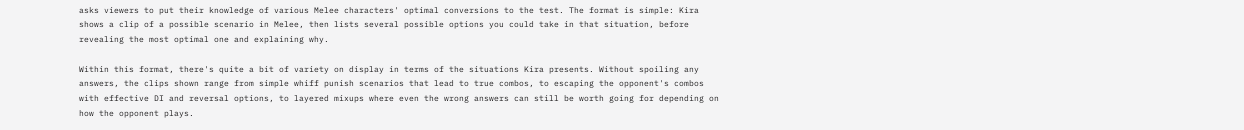asks viewers to put their knowledge of various Melee characters' optimal conversions to the test. The format is simple: Kira shows a clip of a possible scenario in Melee, then lists several possible options you could take in that situation, before revealing the most optimal one and explaining why.

Within this format, there's quite a bit of variety on display in terms of the situations Kira presents. Without spoiling any answers, the clips shown range from simple whiff punish scenarios that lead to true combos, to escaping the opponent's combos with effective DI and reversal options, to layered mixups where even the wrong answers can still be worth going for depending on how the opponent plays.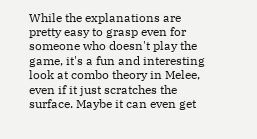While the explanations are pretty easy to grasp even for someone who doesn't play the game, it's a fun and interesting look at combo theory in Melee, even if it just scratches the surface. Maybe it can even get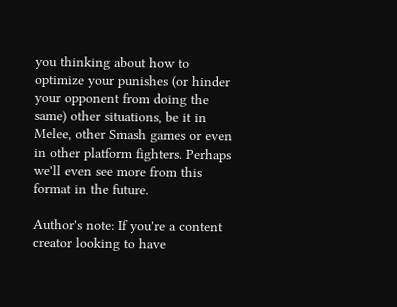you thinking about how to optimize your punishes (or hinder your opponent from doing the same) other situations, be it in Melee, other Smash games or even in other platform fighters. Perhaps we'll even see more from this format in the future.

Author's note: If you're a content creator looking to have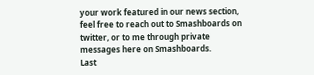your work featured in our news section, feel free to reach out to Smashboards on twitter, or to me through private messages here on Smashboards.
Last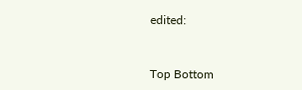edited:


Top Bottom